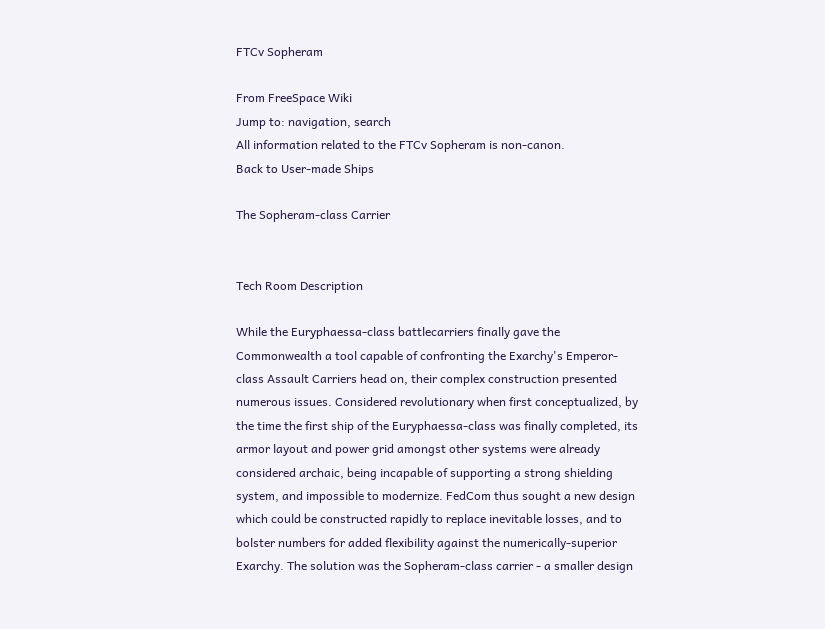FTCv Sopheram

From FreeSpace Wiki
Jump to: navigation, search
All information related to the FTCv Sopheram is non-canon.
Back to User-made Ships

The Sopheram-class Carrier


Tech Room Description

While the Euryphaessa-class battlecarriers finally gave the Commonwealth a tool capable of confronting the Exarchy's Emperor-class Assault Carriers head on, their complex construction presented numerous issues. Considered revolutionary when first conceptualized, by the time the first ship of the Euryphaessa-class was finally completed, its armor layout and power grid amongst other systems were already considered archaic, being incapable of supporting a strong shielding system, and impossible to modernize. FedCom thus sought a new design which could be constructed rapidly to replace inevitable losses, and to bolster numbers for added flexibility against the numerically-superior Exarchy. The solution was the Sopheram-class carrier - a smaller design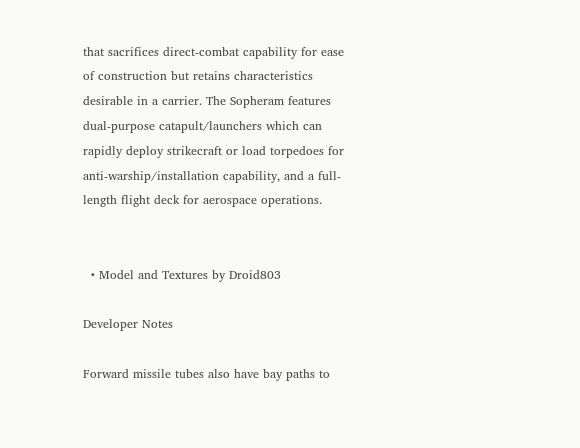that sacrifices direct-combat capability for ease of construction but retains characteristics desirable in a carrier. The Sopheram features dual-purpose catapult/launchers which can rapidly deploy strikecraft or load torpedoes for anti-warship/installation capability, and a full-length flight deck for aerospace operations.


  • Model and Textures by Droid803

Developer Notes

Forward missile tubes also have bay paths to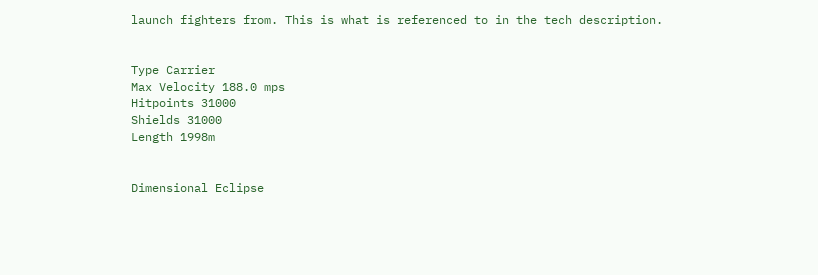launch fighters from. This is what is referenced to in the tech description.


Type Carrier
Max Velocity 188.0 mps
Hitpoints 31000
Shields 31000
Length 1998m


Dimensional Eclipse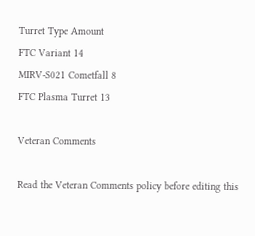Turret Type Amount
FTC Variant 14
MIRV-S021 Cometfall 8
FTC Plasma Turret 13

Veteran Comments

Read the Veteran Comments policy before editing this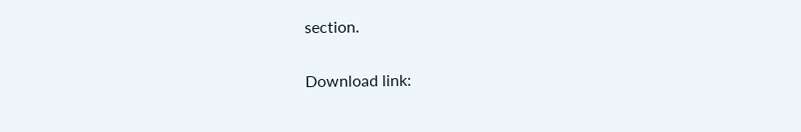section.

Download link: